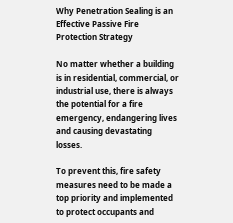Why Penetration Sealing is an Effective Passive Fire Protection Strategy

No matter whether a building is in residential, commercial, or industrial use, there is always the potential for a fire emergency, endangering lives and causing devastating losses.

To prevent this, fire safety measures need to be made a top priority and implemented to protect occupants and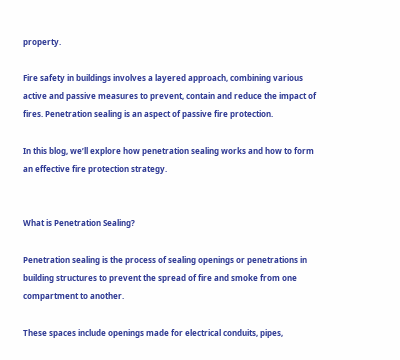property.

Fire safety in buildings involves a layered approach, combining various active and passive measures to prevent, contain and reduce the impact of fires. Penetration sealing is an aspect of passive fire protection.

In this blog, we’ll explore how penetration sealing works and how to form an effective fire protection strategy.


What is Penetration Sealing?

Penetration sealing is the process of sealing openings or penetrations in building structures to prevent the spread of fire and smoke from one compartment to another.

These spaces include openings made for electrical conduits, pipes,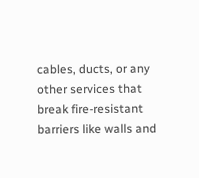cables, ducts, or any other services that break fire-resistant barriers like walls and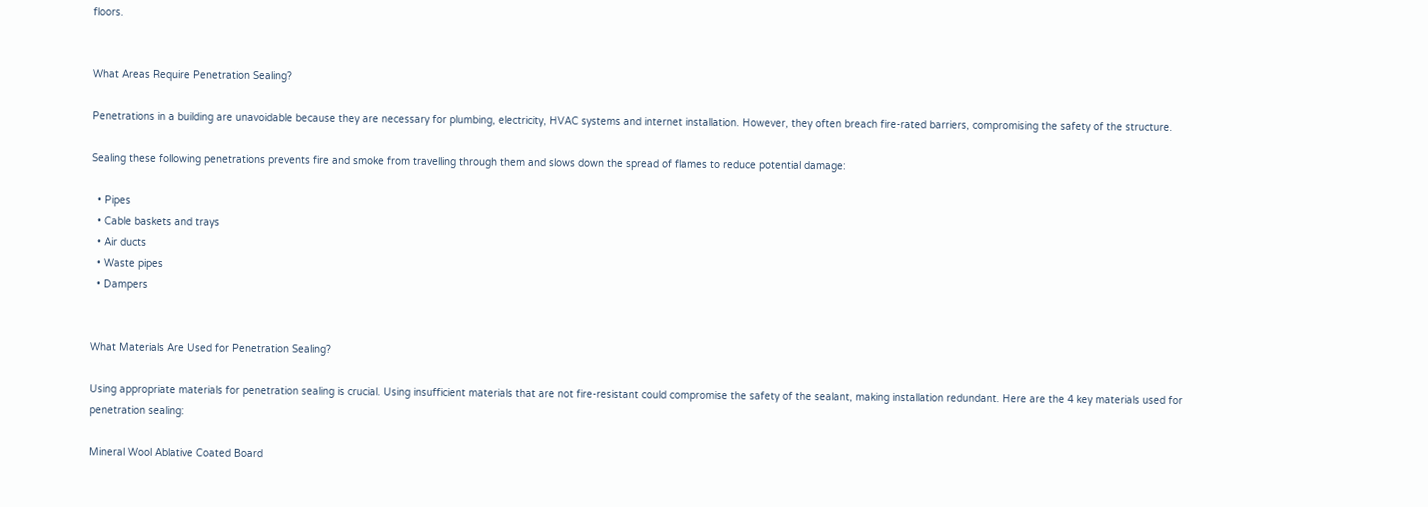floors.


What Areas Require Penetration Sealing?

Penetrations in a building are unavoidable because they are necessary for plumbing, electricity, HVAC systems and internet installation. However, they often breach fire-rated barriers, compromising the safety of the structure.

Sealing these following penetrations prevents fire and smoke from travelling through them and slows down the spread of flames to reduce potential damage:

  • Pipes
  • Cable baskets and trays
  • Air ducts
  • Waste pipes
  • Dampers


What Materials Are Used for Penetration Sealing?

Using appropriate materials for penetration sealing is crucial. Using insufficient materials that are not fire-resistant could compromise the safety of the sealant, making installation redundant. Here are the 4 key materials used for penetration sealing:

Mineral Wool Ablative Coated Board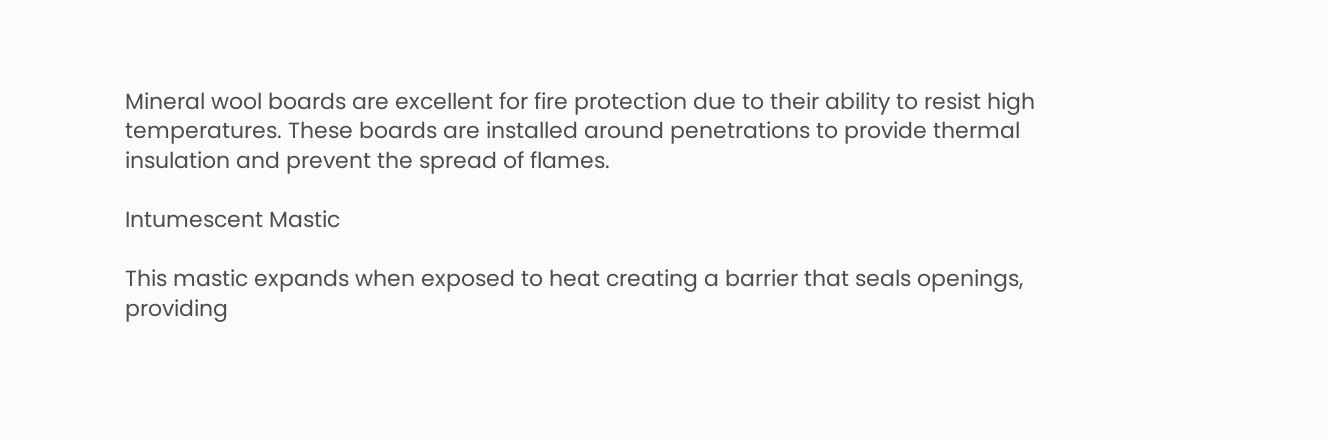Mineral wool boards are excellent for fire protection due to their ability to resist high temperatures. These boards are installed around penetrations to provide thermal insulation and prevent the spread of flames.

Intumescent Mastic

This mastic expands when exposed to heat creating a barrier that seals openings, providing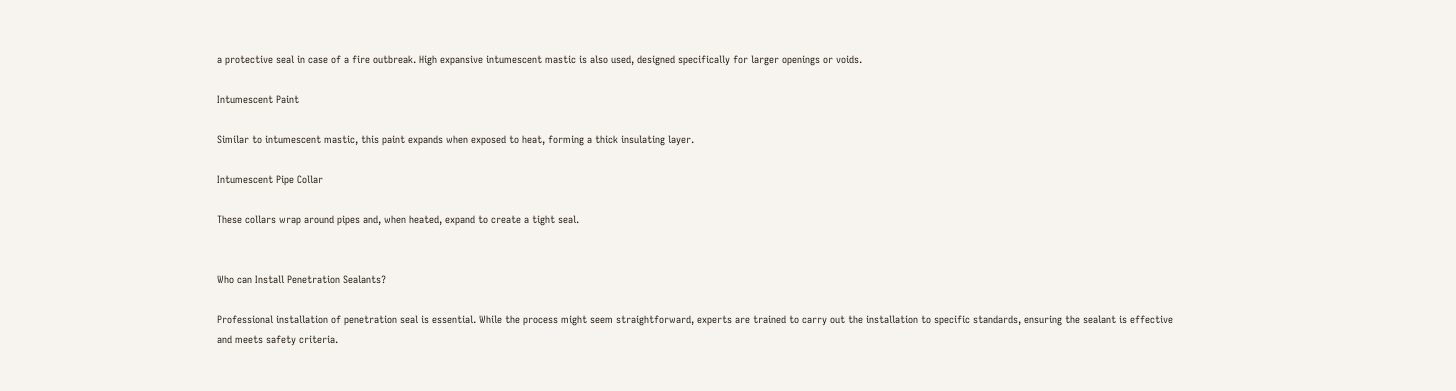a protective seal in case of a fire outbreak. High expansive intumescent mastic is also used, designed specifically for larger openings or voids.

Intumescent Paint

Similar to intumescent mastic, this paint expands when exposed to heat, forming a thick insulating layer.

Intumescent Pipe Collar

These collars wrap around pipes and, when heated, expand to create a tight seal.


Who can Install Penetration Sealants?

Professional installation of penetration seal is essential. While the process might seem straightforward, experts are trained to carry out the installation to specific standards, ensuring the sealant is effective and meets safety criteria.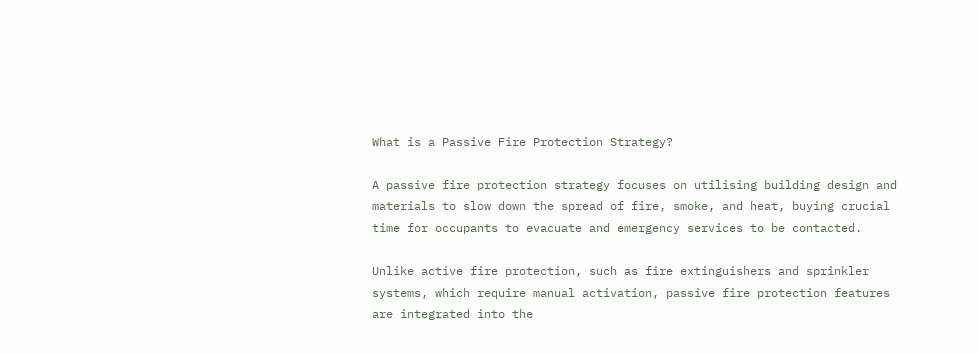What is a Passive Fire Protection Strategy?

A passive fire protection strategy focuses on utilising building design and materials to slow down the spread of fire, smoke, and heat, buying crucial time for occupants to evacuate and emergency services to be contacted.

Unlike active fire protection, such as fire extinguishers and sprinkler systems, which require manual activation, passive fire protection features are integrated into the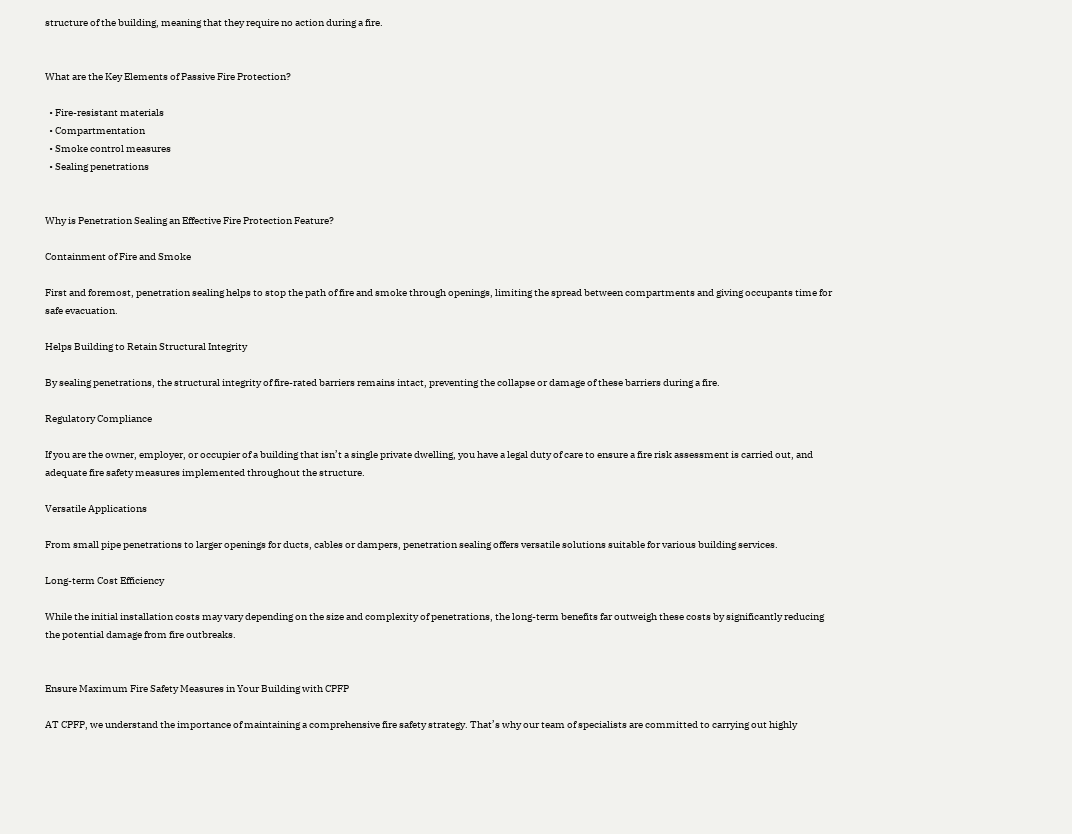structure of the building, meaning that they require no action during a fire.


What are the Key Elements of Passive Fire Protection?

  • Fire-resistant materials
  • Compartmentation
  • Smoke control measures
  • Sealing penetrations


Why is Penetration Sealing an Effective Fire Protection Feature?

Containment of Fire and Smoke

First and foremost, penetration sealing helps to stop the path of fire and smoke through openings, limiting the spread between compartments and giving occupants time for safe evacuation.

Helps Building to Retain Structural Integrity

By sealing penetrations, the structural integrity of fire-rated barriers remains intact, preventing the collapse or damage of these barriers during a fire.

Regulatory Compliance

If you are the owner, employer, or occupier of a building that isn’t a single private dwelling, you have a legal duty of care to ensure a fire risk assessment is carried out, and adequate fire safety measures implemented throughout the structure.

Versatile Applications

From small pipe penetrations to larger openings for ducts, cables or dampers, penetration sealing offers versatile solutions suitable for various building services.

Long-term Cost Efficiency

While the initial installation costs may vary depending on the size and complexity of penetrations, the long-term benefits far outweigh these costs by significantly reducing the potential damage from fire outbreaks.


Ensure Maximum Fire Safety Measures in Your Building with CPFP

AT CPFP, we understand the importance of maintaining a comprehensive fire safety strategy. That’s why our team of specialists are committed to carrying out highly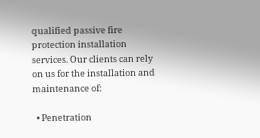qualified passive fire protection installation services. Our clients can rely on us for the installation and maintenance of:

  • Penetration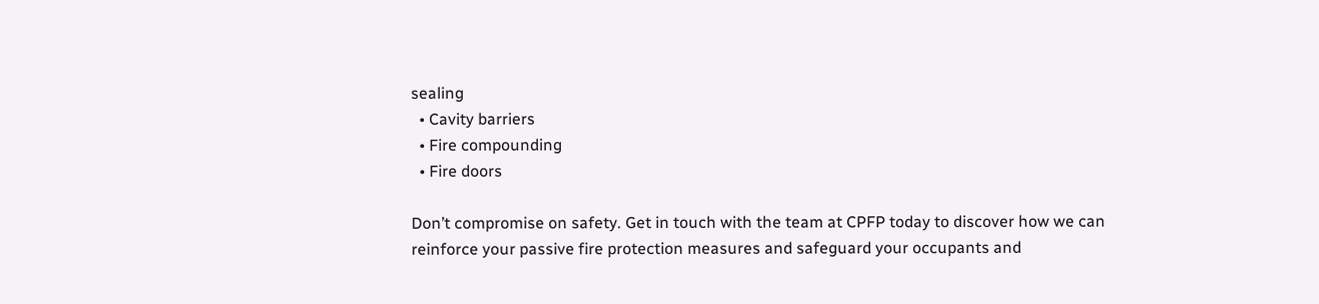sealing
  • Cavity barriers
  • Fire compounding
  • Fire doors

Don’t compromise on safety. Get in touch with the team at CPFP today to discover how we can reinforce your passive fire protection measures and safeguard your occupants and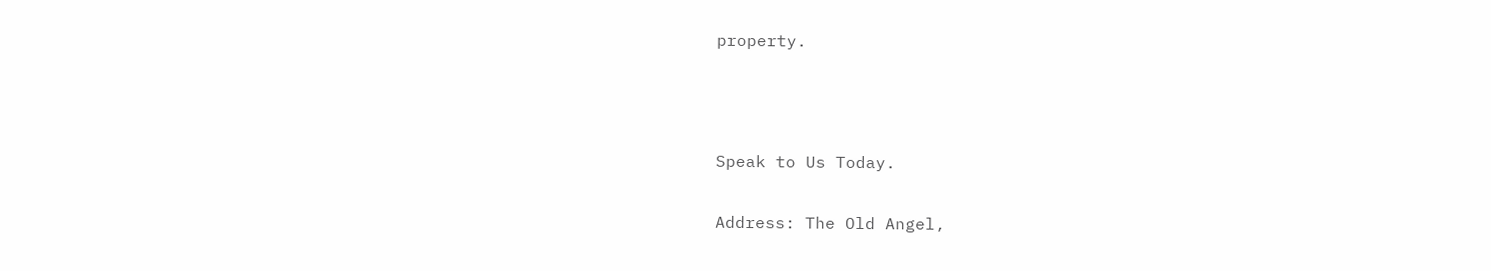property.



Speak to Us Today.

Address: The Old Angel,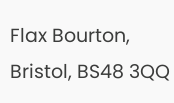Flax Bourton, Bristol, BS48 3QQ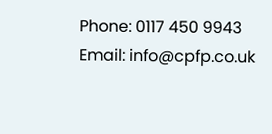Phone: 0117 450 9943
Email: info@cpfp.co.uk